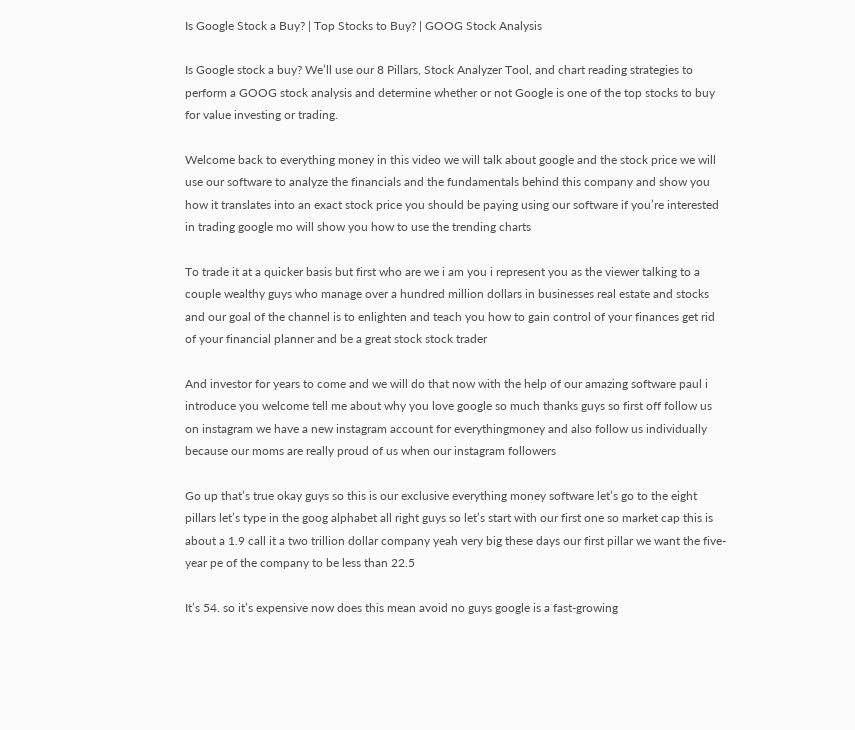Is Google Stock a Buy? | Top Stocks to Buy? | GOOG Stock Analysis

Is Google stock a buy? We’ll use our 8 Pillars, Stock Analyzer Tool, and chart reading strategies to perform a GOOG stock analysis and determine whether or not Google is one of the top stocks to buy for value investing or trading.

Welcome back to everything money in this video we will talk about google and the stock price we will use our software to analyze the financials and the fundamentals behind this company and show you how it translates into an exact stock price you should be paying using our software if you’re interested in trading google mo will show you how to use the trending charts

To trade it at a quicker basis but first who are we i am you i represent you as the viewer talking to a couple wealthy guys who manage over a hundred million dollars in businesses real estate and stocks and our goal of the channel is to enlighten and teach you how to gain control of your finances get rid of your financial planner and be a great stock stock trader

And investor for years to come and we will do that now with the help of our amazing software paul i introduce you welcome tell me about why you love google so much thanks guys so first off follow us on instagram we have a new instagram account for everythingmoney and also follow us individually because our moms are really proud of us when our instagram followers

Go up that’s true okay guys so this is our exclusive everything money software let’s go to the eight pillars let’s type in the goog alphabet all right guys so let’s start with our first one so market cap this is about a 1.9 call it a two trillion dollar company yeah very big these days our first pillar we want the five-year pe of the company to be less than 22.5

It’s 54. so it’s expensive now does this mean avoid no guys google is a fast-growing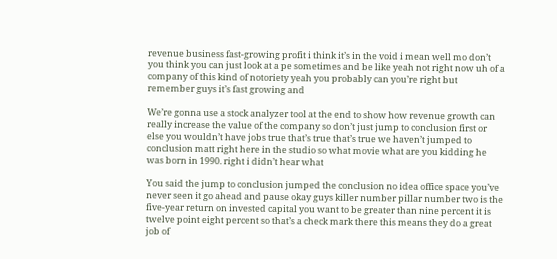revenue business fast-growing profit i think it’s in the void i mean well mo don’t you think you can just look at a pe sometimes and be like yeah not right now uh of a company of this kind of notoriety yeah you probably can you’re right but remember guys it’s fast growing and

We’re gonna use a stock analyzer tool at the end to show how revenue growth can really increase the value of the company so don’t just jump to conclusion first or else you wouldn’t have jobs true that’s true that’s true we haven’t jumped to conclusion matt right here in the studio so what movie what are you kidding he was born in 1990. right i didn’t hear what

You said the jump to conclusion jumped the conclusion no idea office space you’ve never seen it go ahead and pause okay guys killer number pillar number two is the five-year return on invested capital you want to be greater than nine percent it is twelve point eight percent so that’s a check mark there this means they do a great job of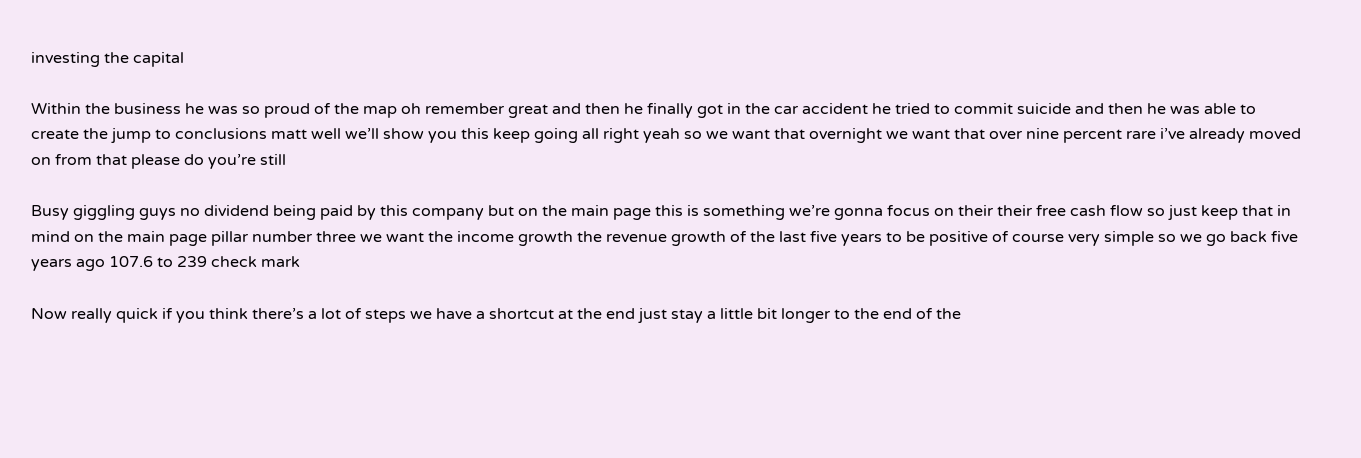investing the capital

Within the business he was so proud of the map oh remember great and then he finally got in the car accident he tried to commit suicide and then he was able to create the jump to conclusions matt well we’ll show you this keep going all right yeah so we want that overnight we want that over nine percent rare i’ve already moved on from that please do you’re still

Busy giggling guys no dividend being paid by this company but on the main page this is something we’re gonna focus on their their free cash flow so just keep that in mind on the main page pillar number three we want the income growth the revenue growth of the last five years to be positive of course very simple so we go back five years ago 107.6 to 239 check mark

Now really quick if you think there’s a lot of steps we have a shortcut at the end just stay a little bit longer to the end of the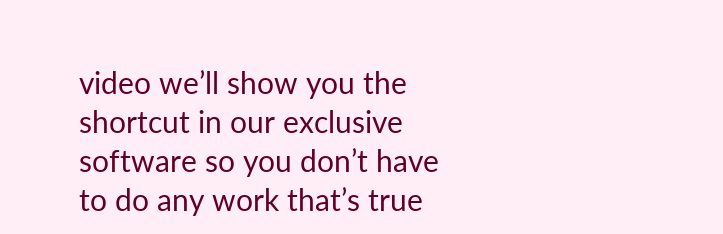video we’ll show you the shortcut in our exclusive software so you don’t have to do any work that’s true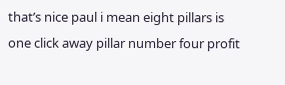that’s nice paul i mean eight pillars is one click away pillar number four profit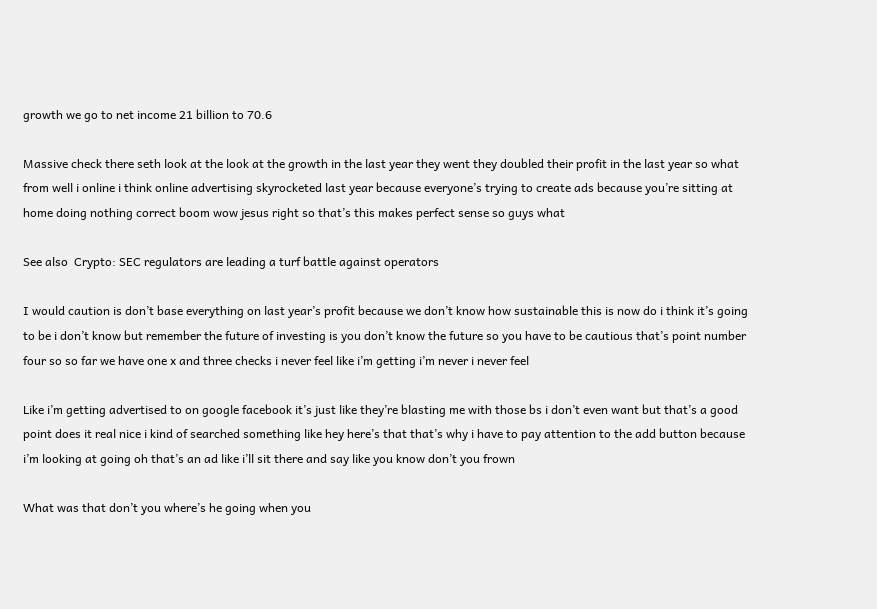growth we go to net income 21 billion to 70.6

Massive check there seth look at the look at the growth in the last year they went they doubled their profit in the last year so what from well i online i think online advertising skyrocketed last year because everyone’s trying to create ads because you’re sitting at home doing nothing correct boom wow jesus right so that’s this makes perfect sense so guys what

See also  Crypto: SEC regulators are leading a turf battle against operators

I would caution is don’t base everything on last year’s profit because we don’t know how sustainable this is now do i think it’s going to be i don’t know but remember the future of investing is you don’t know the future so you have to be cautious that’s point number four so so far we have one x and three checks i never feel like i’m getting i’m never i never feel

Like i’m getting advertised to on google facebook it’s just like they’re blasting me with those bs i don’t even want but that’s a good point does it real nice i kind of searched something like hey here’s that that’s why i have to pay attention to the add button because i’m looking at going oh that’s an ad like i’ll sit there and say like you know don’t you frown

What was that don’t you where’s he going when you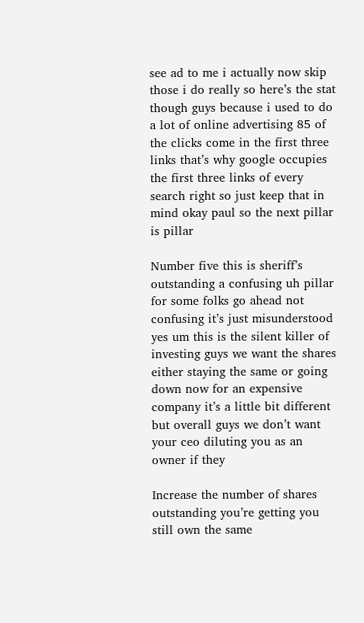see ad to me i actually now skip those i do really so here’s the stat though guys because i used to do a lot of online advertising 85 of the clicks come in the first three links that’s why google occupies the first three links of every search right so just keep that in mind okay paul so the next pillar is pillar

Number five this is sheriff’s outstanding a confusing uh pillar for some folks go ahead not confusing it’s just misunderstood yes um this is the silent killer of investing guys we want the shares either staying the same or going down now for an expensive company it’s a little bit different but overall guys we don’t want your ceo diluting you as an owner if they

Increase the number of shares outstanding you’re getting you still own the same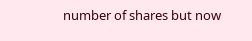number of shares but now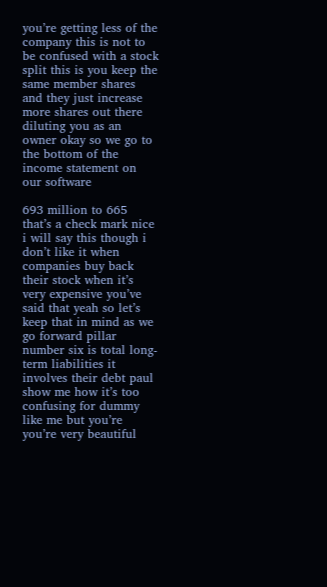you’re getting less of the company this is not to be confused with a stock split this is you keep the same member shares and they just increase more shares out there diluting you as an owner okay so we go to the bottom of the income statement on our software

693 million to 665 that’s a check mark nice i will say this though i don’t like it when companies buy back their stock when it’s very expensive you’ve said that yeah so let’s keep that in mind as we go forward pillar number six is total long-term liabilities it involves their debt paul show me how it’s too confusing for dummy like me but you’re you’re very beautiful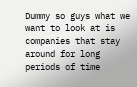Dummy so guys what we want to look at is companies that stay around for long periods of time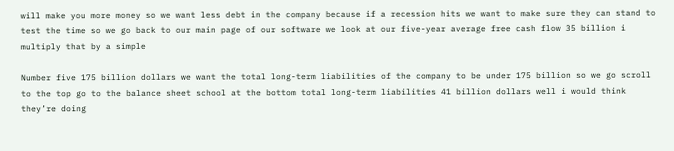will make you more money so we want less debt in the company because if a recession hits we want to make sure they can stand to test the time so we go back to our main page of our software we look at our five-year average free cash flow 35 billion i multiply that by a simple

Number five 175 billion dollars we want the total long-term liabilities of the company to be under 175 billion so we go scroll to the top go to the balance sheet school at the bottom total long-term liabilities 41 billion dollars well i would think they’re doing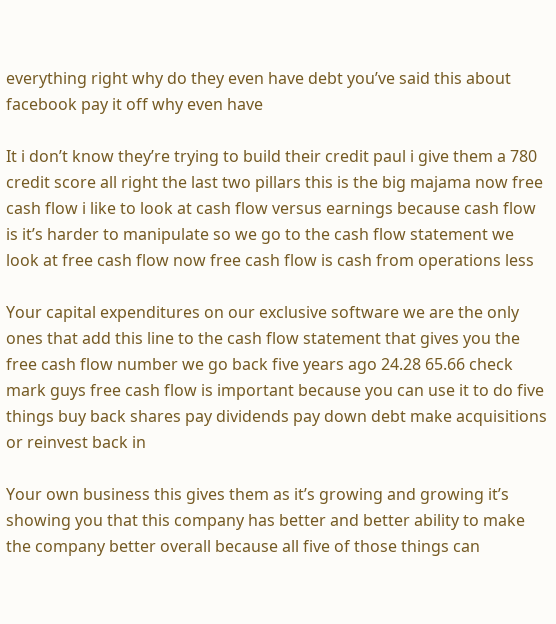everything right why do they even have debt you’ve said this about facebook pay it off why even have

It i don’t know they’re trying to build their credit paul i give them a 780 credit score all right the last two pillars this is the big majama now free cash flow i like to look at cash flow versus earnings because cash flow is it’s harder to manipulate so we go to the cash flow statement we look at free cash flow now free cash flow is cash from operations less

Your capital expenditures on our exclusive software we are the only ones that add this line to the cash flow statement that gives you the free cash flow number we go back five years ago 24.28 65.66 check mark guys free cash flow is important because you can use it to do five things buy back shares pay dividends pay down debt make acquisitions or reinvest back in

Your own business this gives them as it’s growing and growing it’s showing you that this company has better and better ability to make the company better overall because all five of those things can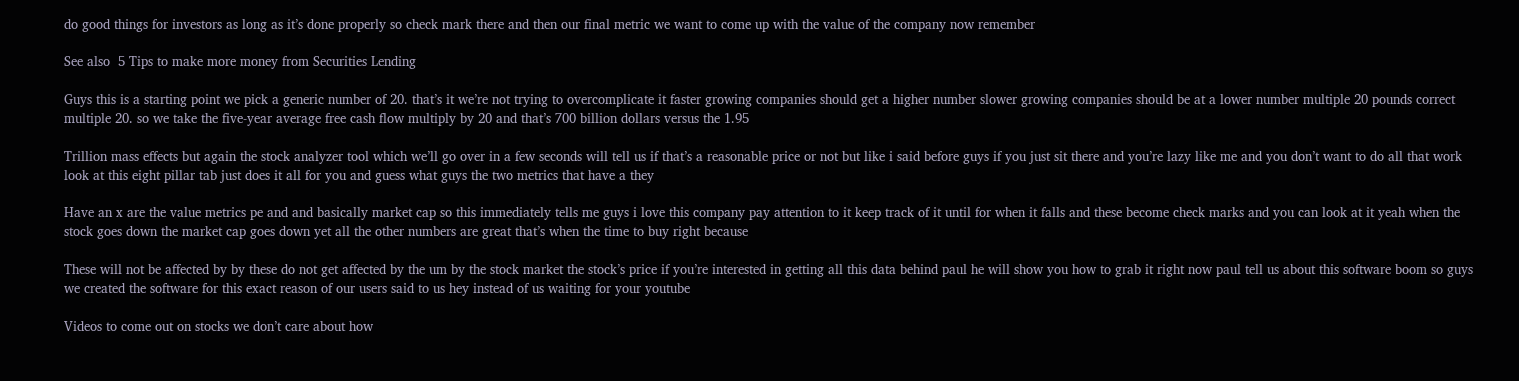do good things for investors as long as it’s done properly so check mark there and then our final metric we want to come up with the value of the company now remember

See also  5 Tips to make more money from Securities Lending

Guys this is a starting point we pick a generic number of 20. that’s it we’re not trying to overcomplicate it faster growing companies should get a higher number slower growing companies should be at a lower number multiple 20 pounds correct multiple 20. so we take the five-year average free cash flow multiply by 20 and that’s 700 billion dollars versus the 1.95

Trillion mass effects but again the stock analyzer tool which we’ll go over in a few seconds will tell us if that’s a reasonable price or not but like i said before guys if you just sit there and you’re lazy like me and you don’t want to do all that work look at this eight pillar tab just does it all for you and guess what guys the two metrics that have a they

Have an x are the value metrics pe and and basically market cap so this immediately tells me guys i love this company pay attention to it keep track of it until for when it falls and these become check marks and you can look at it yeah when the stock goes down the market cap goes down yet all the other numbers are great that’s when the time to buy right because

These will not be affected by by these do not get affected by the um by the stock market the stock’s price if you’re interested in getting all this data behind paul he will show you how to grab it right now paul tell us about this software boom so guys we created the software for this exact reason of our users said to us hey instead of us waiting for your youtube

Videos to come out on stocks we don’t care about how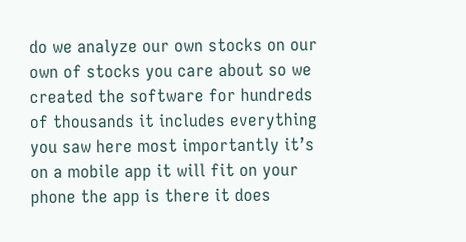do we analyze our own stocks on our own of stocks you care about so we created the software for hundreds of thousands it includes everything you saw here most importantly it’s on a mobile app it will fit on your phone the app is there it does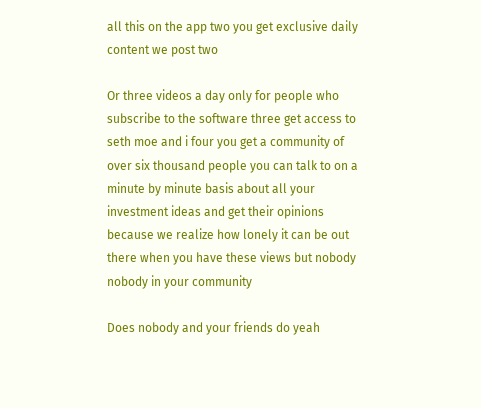all this on the app two you get exclusive daily content we post two

Or three videos a day only for people who subscribe to the software three get access to seth moe and i four you get a community of over six thousand people you can talk to on a minute by minute basis about all your investment ideas and get their opinions because we realize how lonely it can be out there when you have these views but nobody nobody in your community

Does nobody and your friends do yeah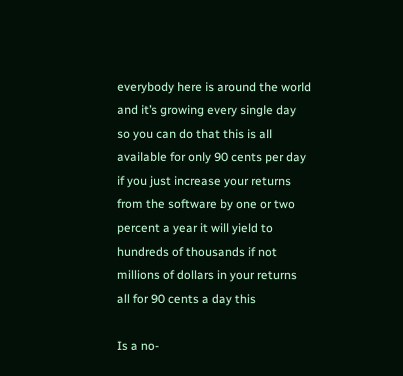everybody here is around the world and it’s growing every single day so you can do that this is all available for only 90 cents per day if you just increase your returns from the software by one or two percent a year it will yield to hundreds of thousands if not millions of dollars in your returns all for 90 cents a day this

Is a no-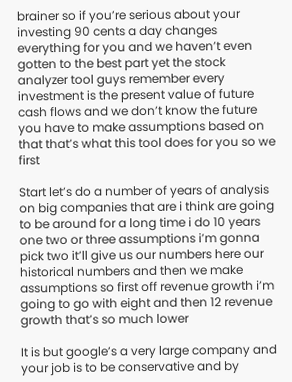brainer so if you’re serious about your investing 90 cents a day changes everything for you and we haven’t even gotten to the best part yet the stock analyzer tool guys remember every investment is the present value of future cash flows and we don’t know the future you have to make assumptions based on that that’s what this tool does for you so we first

Start let’s do a number of years of analysis on big companies that are i think are going to be around for a long time i do 10 years one two or three assumptions i’m gonna pick two it’ll give us our numbers here our historical numbers and then we make assumptions so first off revenue growth i’m going to go with eight and then 12 revenue growth that’s so much lower

It is but google’s a very large company and your job is to be conservative and by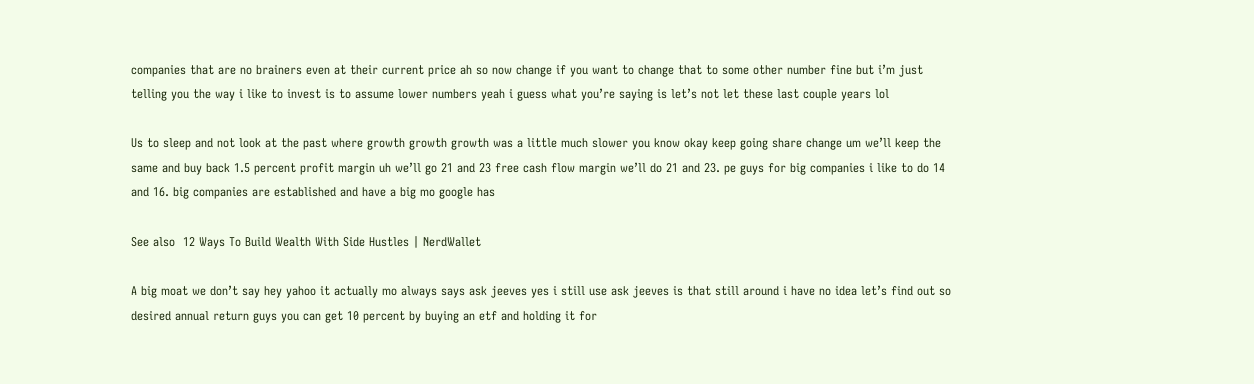companies that are no brainers even at their current price ah so now change if you want to change that to some other number fine but i’m just telling you the way i like to invest is to assume lower numbers yeah i guess what you’re saying is let’s not let these last couple years lol

Us to sleep and not look at the past where growth growth growth was a little much slower you know okay keep going share change um we’ll keep the same and buy back 1.5 percent profit margin uh we’ll go 21 and 23 free cash flow margin we’ll do 21 and 23. pe guys for big companies i like to do 14 and 16. big companies are established and have a big mo google has

See also  12 Ways To Build Wealth With Side Hustles | NerdWallet

A big moat we don’t say hey yahoo it actually mo always says ask jeeves yes i still use ask jeeves is that still around i have no idea let’s find out so desired annual return guys you can get 10 percent by buying an etf and holding it for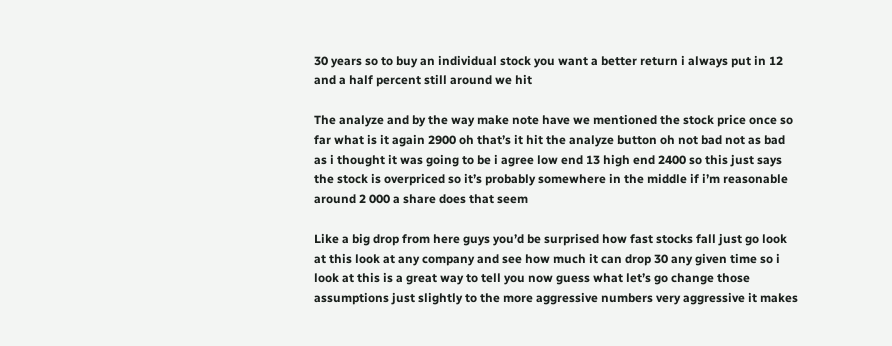30 years so to buy an individual stock you want a better return i always put in 12 and a half percent still around we hit

The analyze and by the way make note have we mentioned the stock price once so far what is it again 2900 oh that’s it hit the analyze button oh not bad not as bad as i thought it was going to be i agree low end 13 high end 2400 so this just says the stock is overpriced so it’s probably somewhere in the middle if i’m reasonable around 2 000 a share does that seem

Like a big drop from here guys you’d be surprised how fast stocks fall just go look at this look at any company and see how much it can drop 30 any given time so i look at this is a great way to tell you now guess what let’s go change those assumptions just slightly to the more aggressive numbers very aggressive it makes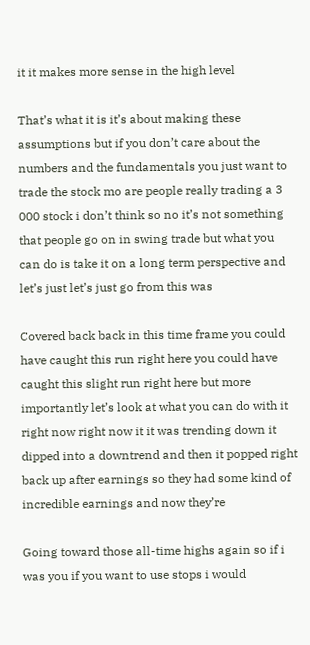it it makes more sense in the high level

That’s what it is it’s about making these assumptions but if you don’t care about the numbers and the fundamentals you just want to trade the stock mo are people really trading a 3 000 stock i don’t think so no it’s not something that people go on in swing trade but what you can do is take it on a long term perspective and let’s just let’s just go from this was

Covered back back in this time frame you could have caught this run right here you could have caught this slight run right here but more importantly let’s look at what you can do with it right now right now it it was trending down it dipped into a downtrend and then it popped right back up after earnings so they had some kind of incredible earnings and now they’re

Going toward those all-time highs again so if i was you if you want to use stops i would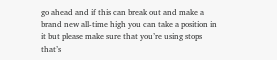go ahead and if this can break out and make a brand new all-time high you can take a position in it but please make sure that you’re using stops that’s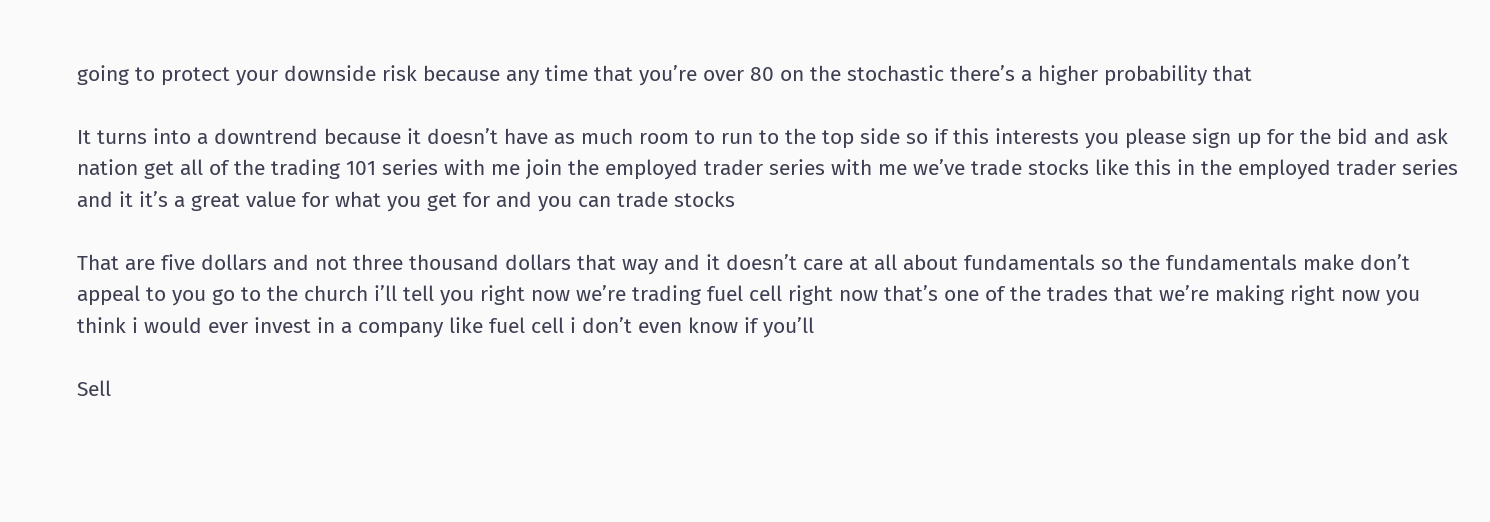going to protect your downside risk because any time that you’re over 80 on the stochastic there’s a higher probability that

It turns into a downtrend because it doesn’t have as much room to run to the top side so if this interests you please sign up for the bid and ask nation get all of the trading 101 series with me join the employed trader series with me we’ve trade stocks like this in the employed trader series and it it’s a great value for what you get for and you can trade stocks

That are five dollars and not three thousand dollars that way and it doesn’t care at all about fundamentals so the fundamentals make don’t appeal to you go to the church i’ll tell you right now we’re trading fuel cell right now that’s one of the trades that we’re making right now you think i would ever invest in a company like fuel cell i don’t even know if you’ll

Sell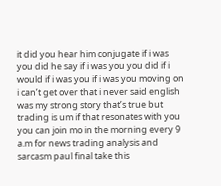it did you hear him conjugate if i was you did he say if i was you you did if i would if i was you if i was you moving on i can’t get over that i never said english was my strong story that’s true but trading is um if that resonates with you you can join mo in the morning every 9 a.m for news trading analysis and sarcasm paul final take this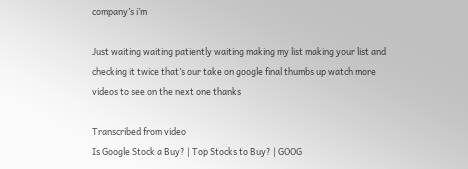company’s i’m

Just waiting waiting patiently waiting making my list making your list and checking it twice that’s our take on google final thumbs up watch more videos to see on the next one thanks

Transcribed from video
Is Google Stock a Buy? | Top Stocks to Buy? | GOOG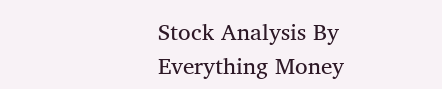Stock Analysis By Everything Money